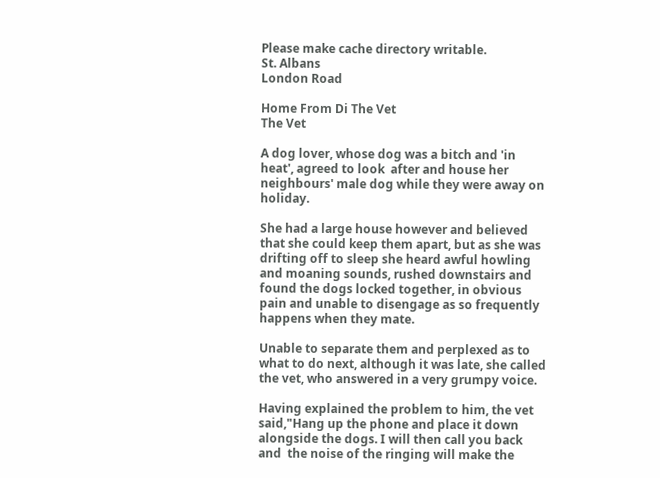Please make cache directory writable.
St. Albans
London Road

Home From Di The Vet
The Vet

A dog lover, whose dog was a bitch and 'in heat', agreed to look  after and house her neighbours' male dog while they were away on holiday.

She had a large house however and believed that she could keep them apart, but as she was drifting off to sleep she heard awful howling and moaning sounds, rushed downstairs and found the dogs locked together, in obvious pain and unable to disengage as so frequently happens when they mate.

Unable to separate them and perplexed as to what to do next, although it was late, she called the vet, who answered in a very grumpy voice.

Having explained the problem to him, the vet said,"Hang up the phone and place it down alongside the dogs. I will then call you back and  the noise of the ringing will make the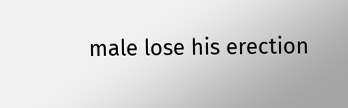male lose his erection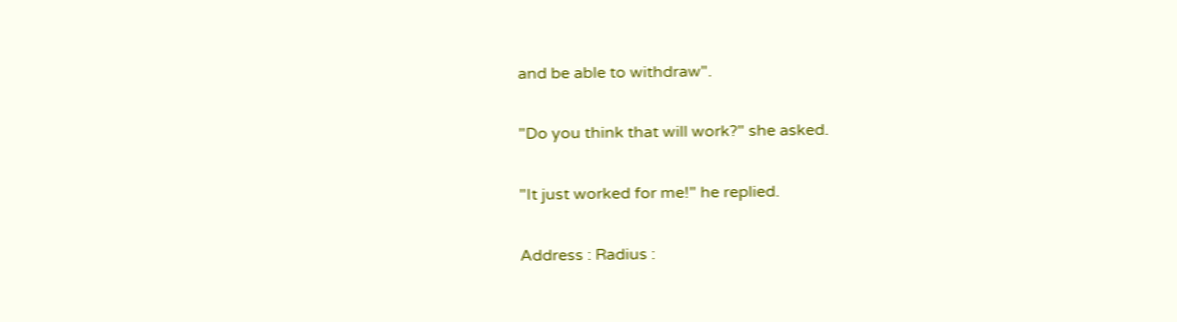and be able to withdraw".

"Do you think that will work?" she asked.

"It just worked for me!" he replied.

Address : Radius :